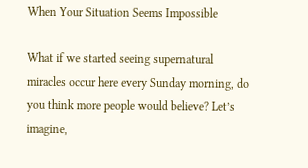When Your Situation Seems Impossible

What if we started seeing supernatural miracles occur here every Sunday morning, do you think more people would believe? Let’s imagine,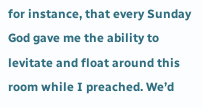for instance, that every Sunday God gave me the ability to levitate and float around this room while I preached. We’d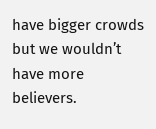have bigger crowds but we wouldn’t have more believers.